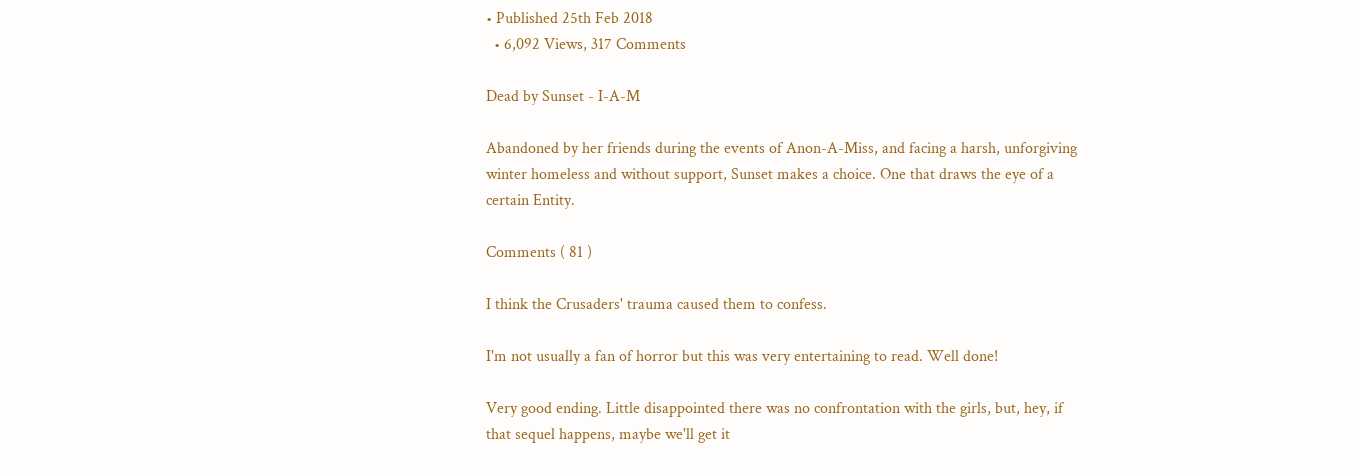• Published 25th Feb 2018
  • 6,092 Views, 317 Comments

Dead by Sunset - I-A-M

Abandoned by her friends during the events of Anon-A-Miss, and facing a harsh, unforgiving winter homeless and without support, Sunset makes a choice. One that draws the eye of a certain Entity.

Comments ( 81 )

I think the Crusaders' trauma caused them to confess.

I'm not usually a fan of horror but this was very entertaining to read. Well done!

Very good ending. Little disappointed there was no confrontation with the girls, but, hey, if that sequel happens, maybe we'll get it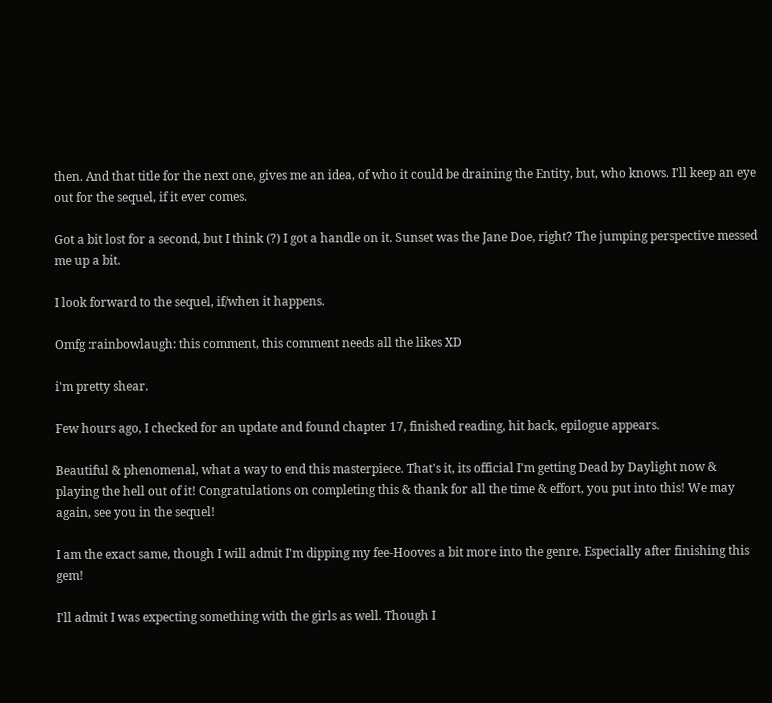then. And that title for the next one, gives me an idea, of who it could be draining the Entity, but, who knows. I'll keep an eye out for the sequel, if it ever comes.

Got a bit lost for a second, but I think (?) I got a handle on it. Sunset was the Jane Doe, right? The jumping perspective messed me up a bit.

I look forward to the sequel, if/when it happens.

Omfg :rainbowlaugh: this comment, this comment needs all the likes XD

i'm pretty shear.

Few hours ago, I checked for an update and found chapter 17, finished reading, hit back, epilogue appears.

Beautiful & phenomenal, what a way to end this masterpiece. That's it, its official I'm getting Dead by Daylight now & playing the hell out of it! Congratulations on completing this & thank for all the time & effort, you put into this! We may again, see you in the sequel!

I am the exact same, though I will admit I'm dipping my fee-Hooves a bit more into the genre. Especially after finishing this gem!

I'll admit I was expecting something with the girls as well. Though I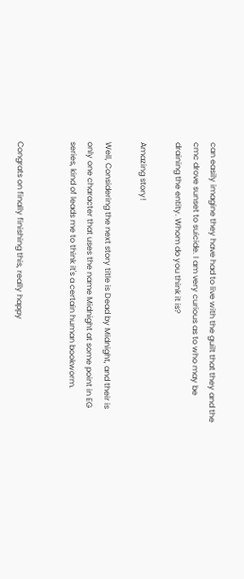can easily imagine they have had to live with the guilt that they and the cmc drove sunset to suicide. I am very curious as to who may be draining the entity. Whom do you think it is?

Amazing story!

Well, Considering the next story title is Dead by Midnight, and their is only one character that uses the name Midnight at some point in EG series, kind of leads me to think it's a certain human bookworm.


Congrats on finally finishing this, really happy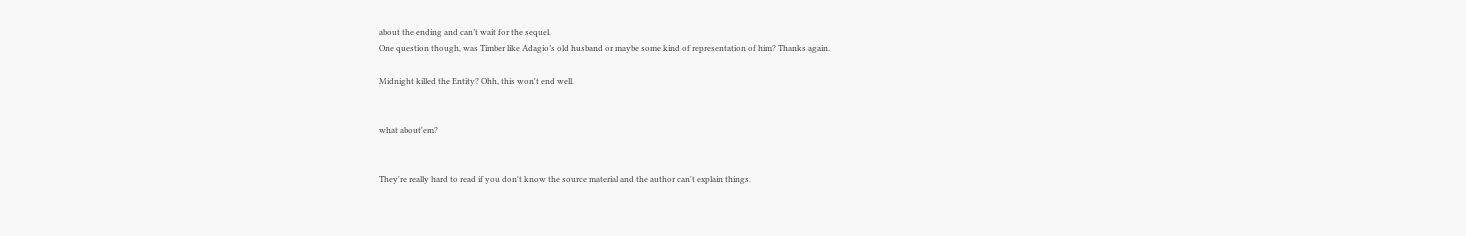about the ending and can’t wait for the sequel.
One question though, was Timber like Adagio’s old husband or maybe some kind of representation of him? Thanks again.

Midnight killed the Entity? Ohh, this won't end well.


what about'em?


They're really hard to read if you don't know the source material and the author can't explain things.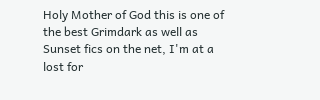Holy Mother of God this is one of the best Grimdark as well as Sunset fics on the net, I'm at a lost for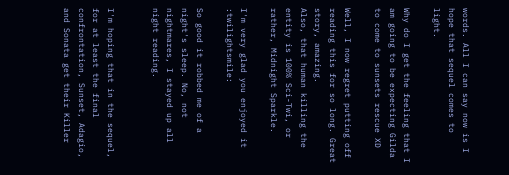words. All I can say now is I hope that sequel comes to light.

Why do I get the feeling that I am going to be expecting Gilda to come to sunsets rescue XD

Well, I now regret putting off reading this for so long. Great story, amazing.
Also, that human killing the entity is 100% Sci-Twi, or rather, Midnight Sparkle.

I'm very glad you enjoyed it :twilightsmile:

So good it robbed me of a night's sleep. No, not nightmares, I stayed up all night reading.


I'm hoping that in the sequel, for at least the final confrontation, Sunset, Adagio, and Sonata get their Killer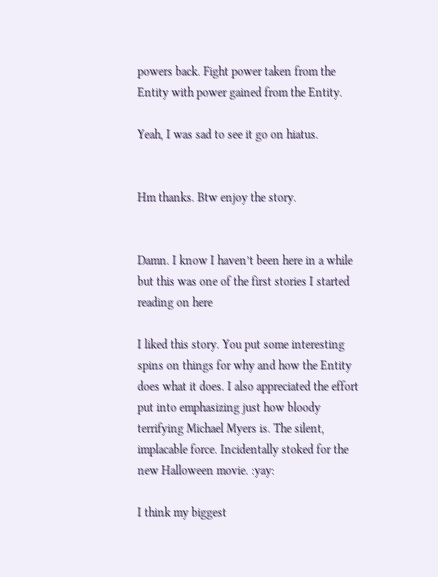powers back. Fight power taken from the Entity with power gained from the Entity.

Yeah, I was sad to see it go on hiatus.


Hm thanks. Btw enjoy the story.


Damn. I know I haven’t been here in a while but this was one of the first stories I started reading on here

I liked this story. You put some interesting spins on things for why and how the Entity does what it does. I also appreciated the effort put into emphasizing just how bloody terrifying Michael Myers is. The silent, implacable force. Incidentally stoked for the new Halloween movie. :yay:

I think my biggest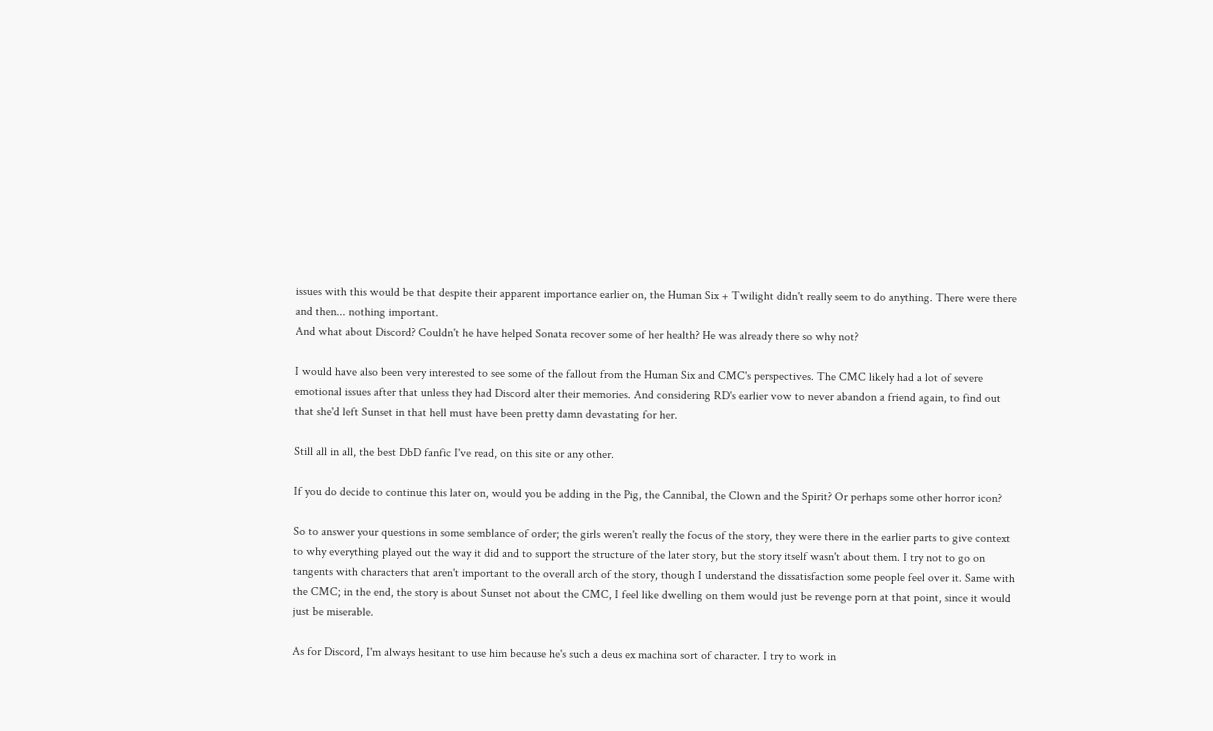issues with this would be that despite their apparent importance earlier on, the Human Six + Twilight didn't really seem to do anything. There were there and then... nothing important.
And what about Discord? Couldn't he have helped Sonata recover some of her health? He was already there so why not?

I would have also been very interested to see some of the fallout from the Human Six and CMC's perspectives. The CMC likely had a lot of severe emotional issues after that unless they had Discord alter their memories. And considering RD's earlier vow to never abandon a friend again, to find out that she'd left Sunset in that hell must have been pretty damn devastating for her.

Still all in all, the best DbD fanfic I've read, on this site or any other.

If you do decide to continue this later on, would you be adding in the Pig, the Cannibal, the Clown and the Spirit? Or perhaps some other horror icon?

So to answer your questions in some semblance of order; the girls weren't really the focus of the story, they were there in the earlier parts to give context to why everything played out the way it did and to support the structure of the later story, but the story itself wasn't about them. I try not to go on tangents with characters that aren't important to the overall arch of the story, though I understand the dissatisfaction some people feel over it. Same with the CMC; in the end, the story is about Sunset not about the CMC, I feel like dwelling on them would just be revenge porn at that point, since it would just be miserable.

As for Discord, I'm always hesitant to use him because he's such a deus ex machina sort of character. I try to work in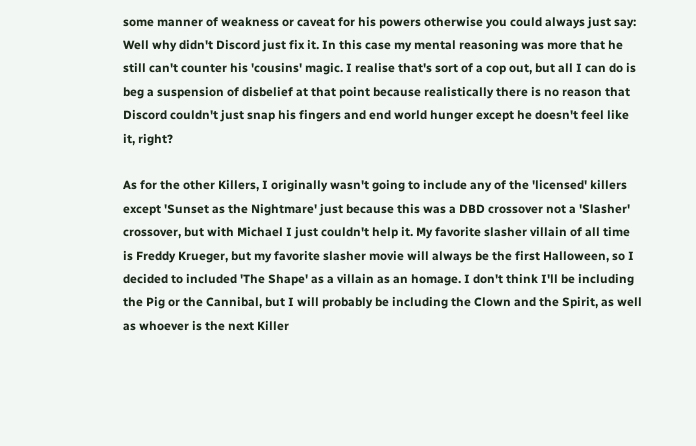some manner of weakness or caveat for his powers otherwise you could always just say: Well why didn't Discord just fix it. In this case my mental reasoning was more that he still can't counter his 'cousins' magic. I realise that's sort of a cop out, but all I can do is beg a suspension of disbelief at that point because realistically there is no reason that Discord couldn't just snap his fingers and end world hunger except he doesn't feel like it, right?

As for the other Killers, I originally wasn't going to include any of the 'licensed' killers except 'Sunset as the Nightmare' just because this was a DBD crossover not a 'Slasher' crossover, but with Michael I just couldn't help it. My favorite slasher villain of all time is Freddy Krueger, but my favorite slasher movie will always be the first Halloween, so I decided to included 'The Shape' as a villain as an homage. I don't think I'll be including the Pig or the Cannibal, but I will probably be including the Clown and the Spirit, as well as whoever is the next Killer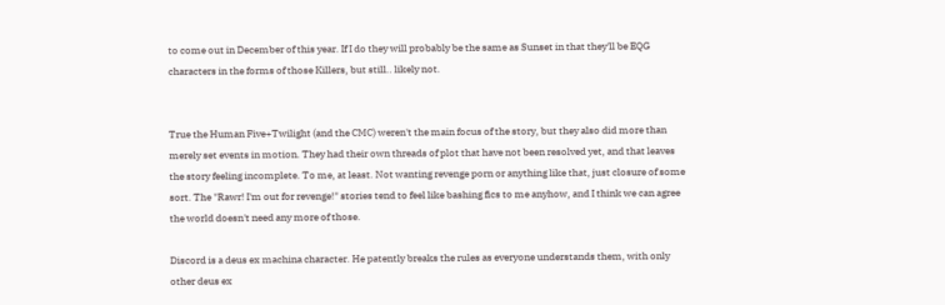to come out in December of this year. If I do they will probably be the same as Sunset in that they'll be EQG characters in the forms of those Killers, but still.. likely not.


True the Human Five+Twilight (and the CMC) weren't the main focus of the story, but they also did more than merely set events in motion. They had their own threads of plot that have not been resolved yet, and that leaves the story feeling incomplete. To me, at least. Not wanting revenge porn or anything like that, just closure of some sort. The "Rawr! I'm out for revenge!" stories tend to feel like bashing fics to me anyhow, and I think we can agree the world doesn't need any more of those.

Discord is a deus ex machina character. He patently breaks the rules as everyone understands them, with only other deus ex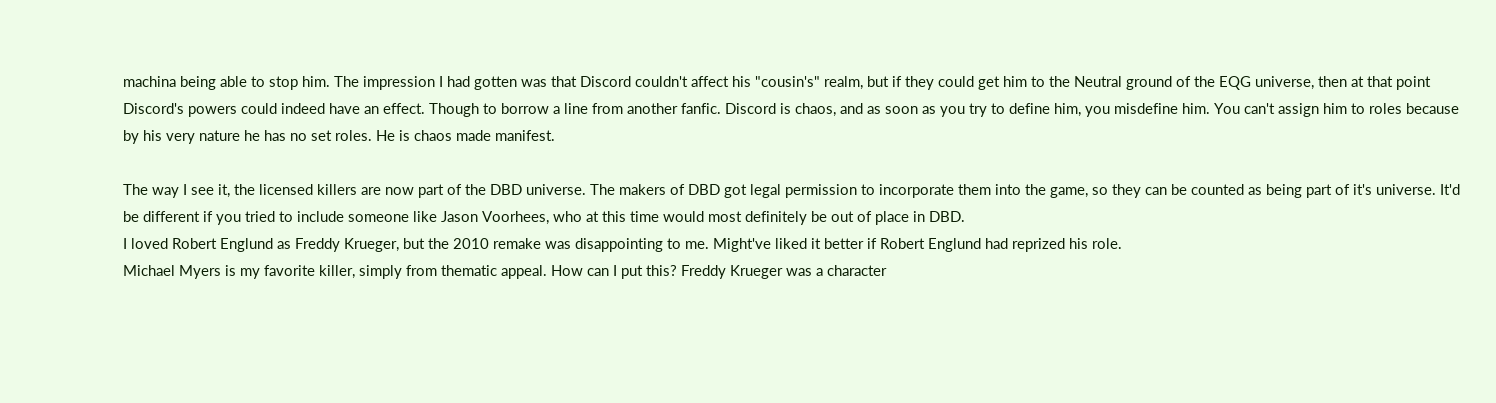machina being able to stop him. The impression I had gotten was that Discord couldn't affect his "cousin's" realm, but if they could get him to the Neutral ground of the EQG universe, then at that point Discord's powers could indeed have an effect. Though to borrow a line from another fanfic. Discord is chaos, and as soon as you try to define him, you misdefine him. You can't assign him to roles because by his very nature he has no set roles. He is chaos made manifest.

The way I see it, the licensed killers are now part of the DBD universe. The makers of DBD got legal permission to incorporate them into the game, so they can be counted as being part of it's universe. It'd be different if you tried to include someone like Jason Voorhees, who at this time would most definitely be out of place in DBD.
I loved Robert Englund as Freddy Krueger, but the 2010 remake was disappointing to me. Might've liked it better if Robert Englund had reprized his role.
Michael Myers is my favorite killer, simply from thematic appeal. How can I put this? Freddy Krueger was a character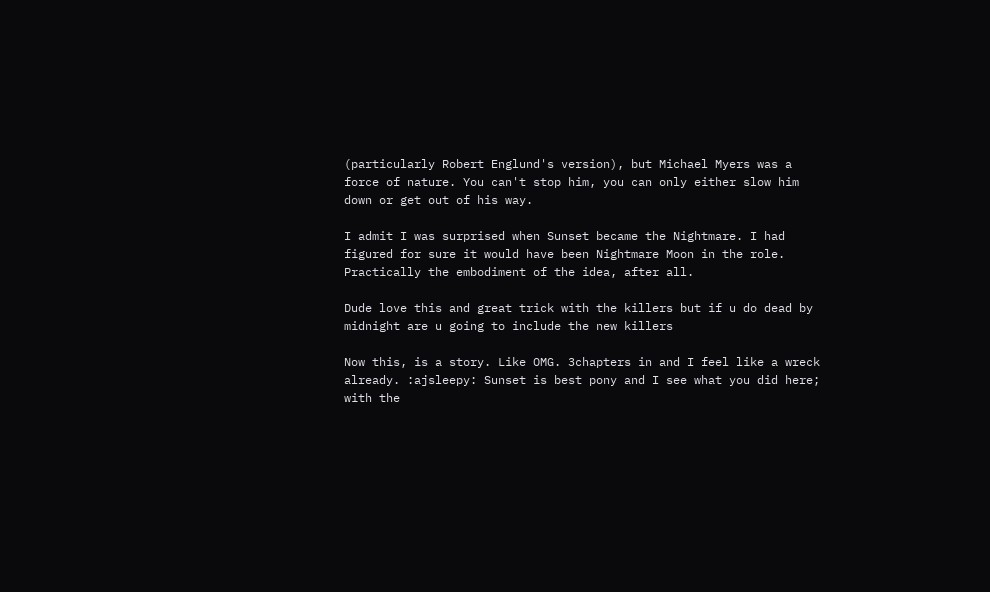(particularly Robert Englund's version), but Michael Myers was a force of nature. You can't stop him, you can only either slow him down or get out of his way.

I admit I was surprised when Sunset became the Nightmare. I had figured for sure it would have been Nightmare Moon in the role. Practically the embodiment of the idea, after all.

Dude love this and great trick with the killers but if u do dead by midnight are u going to include the new killers

Now this, is a story. Like OMG. 3chapters in and I feel like a wreck already. :ajsleepy: Sunset is best pony and I see what you did here; with the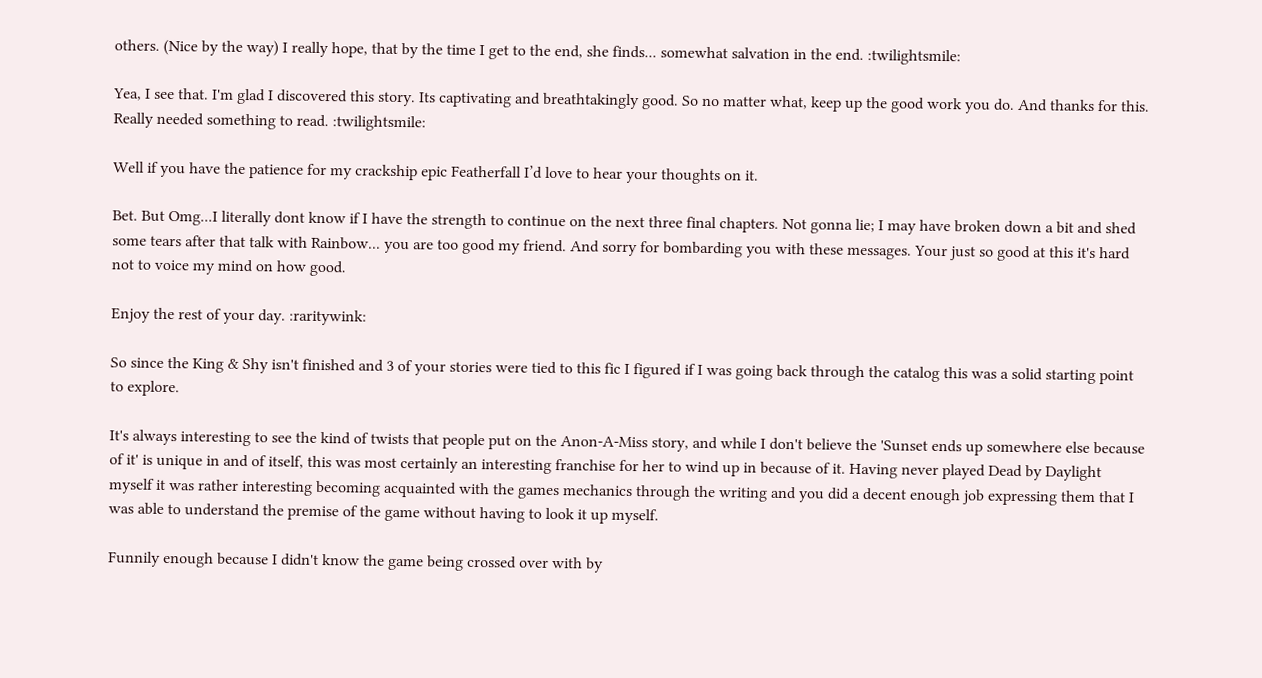others. (Nice by the way) I really hope, that by the time I get to the end, she finds... somewhat salvation in the end. :twilightsmile:

Yea, I see that. I'm glad I discovered this story. Its captivating and breathtakingly good. So no matter what, keep up the good work you do. And thanks for this. Really needed something to read. :twilightsmile:

Well if you have the patience for my crackship epic Featherfall I’d love to hear your thoughts on it.

Bet. But Omg...I literally dont know if I have the strength to continue on the next three final chapters. Not gonna lie; I may have broken down a bit and shed some tears after that talk with Rainbow... you are too good my friend. And sorry for bombarding you with these messages. Your just so good at this it's hard not to voice my mind on how good.

Enjoy the rest of your day. :raritywink:

So since the King & Shy isn't finished and 3 of your stories were tied to this fic I figured if I was going back through the catalog this was a solid starting point to explore.

It's always interesting to see the kind of twists that people put on the Anon-A-Miss story, and while I don't believe the 'Sunset ends up somewhere else because of it' is unique in and of itself, this was most certainly an interesting franchise for her to wind up in because of it. Having never played Dead by Daylight myself it was rather interesting becoming acquainted with the games mechanics through the writing and you did a decent enough job expressing them that I was able to understand the premise of the game without having to look it up myself.

Funnily enough because I didn't know the game being crossed over with by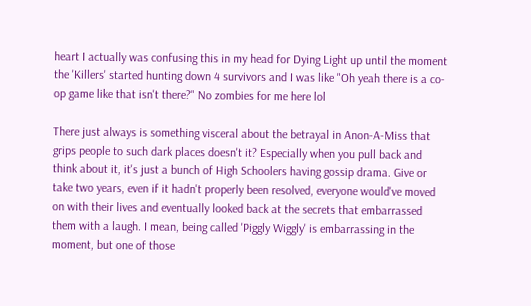heart I actually was confusing this in my head for Dying Light up until the moment the 'Killers' started hunting down 4 survivors and I was like "Oh yeah there is a co-op game like that isn't there?" No zombies for me here lol

There just always is something visceral about the betrayal in Anon-A-Miss that grips people to such dark places doesn't it? Especially when you pull back and think about it, it's just a bunch of High Schoolers having gossip drama. Give or take two years, even if it hadn't properly been resolved, everyone would've moved on with their lives and eventually looked back at the secrets that embarrassed them with a laugh. I mean, being called 'Piggly Wiggly' is embarrassing in the moment, but one of those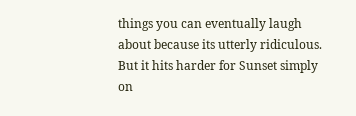things you can eventually laugh about because its utterly ridiculous. But it hits harder for Sunset simply on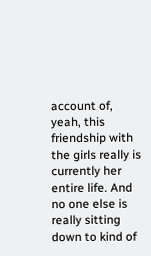account of, yeah, this friendship with the girls really is currently her entire life. And no one else is really sitting down to kind of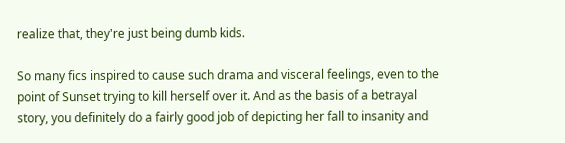realize that, they're just being dumb kids.

So many fics inspired to cause such drama and visceral feelings, even to the point of Sunset trying to kill herself over it. And as the basis of a betrayal story, you definitely do a fairly good job of depicting her fall to insanity and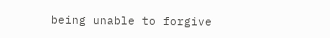being unable to forgive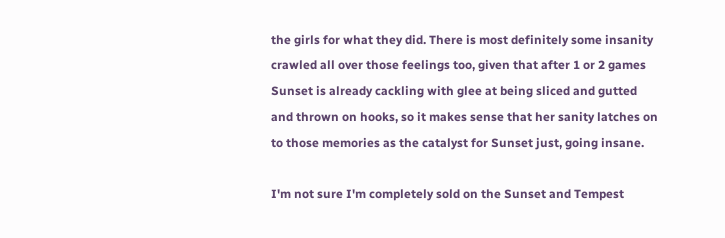the girls for what they did. There is most definitely some insanity crawled all over those feelings too, given that after 1 or 2 games Sunset is already cackling with glee at being sliced and gutted and thrown on hooks, so it makes sense that her sanity latches on to those memories as the catalyst for Sunset just, going insane.

I'm not sure I'm completely sold on the Sunset and Tempest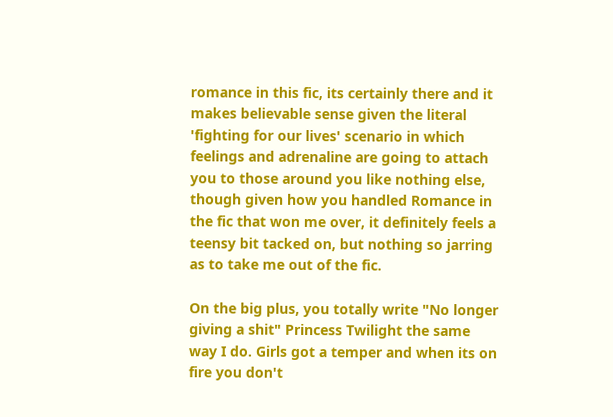romance in this fic, its certainly there and it makes believable sense given the literal 'fighting for our lives' scenario in which feelings and adrenaline are going to attach you to those around you like nothing else, though given how you handled Romance in the fic that won me over, it definitely feels a teensy bit tacked on, but nothing so jarring as to take me out of the fic.

On the big plus, you totally write "No longer giving a shit" Princess Twilight the same way I do. Girls got a temper and when its on fire you don't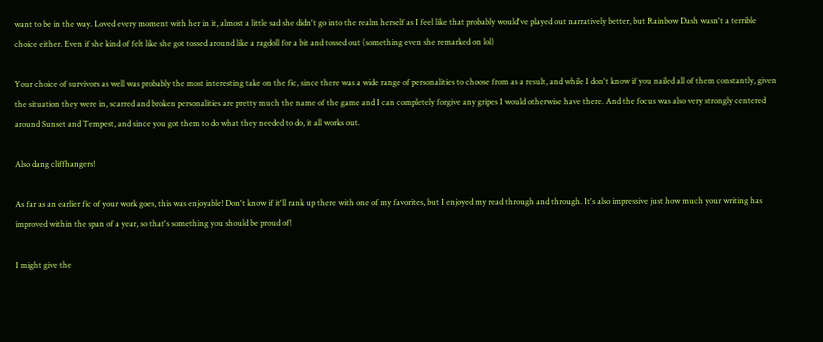want to be in the way. Loved every moment with her in it, almost a little sad she didn't go into the realm herself as I feel like that probably would've played out narratively better, but Rainbow Dash wasn't a terrible choice either. Even if she kind of felt like she got tossed around like a ragdoll for a bit and tossed out (something even she remarked on lol)

Your choice of survivors as well was probably the most interesting take on the fic, since there was a wide range of personalities to choose from as a result, and while I don't know if you nailed all of them constantly, given the situation they were in, scarred and broken personalities are pretty much the name of the game and I can completely forgive any gripes I would otherwise have there. And the focus was also very strongly centered around Sunset and Tempest, and since you got them to do what they needed to do, it all works out.

Also dang cliffhangers!

As far as an earlier fic of your work goes, this was enjoyable! Don't know if it'll rank up there with one of my favorites, but I enjoyed my read through and through. It's also impressive just how much your writing has improved within the span of a year, so that's something you should be proud of!

I might give the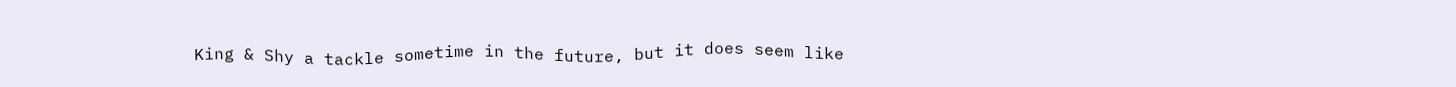King & Shy a tackle sometime in the future, but it does seem like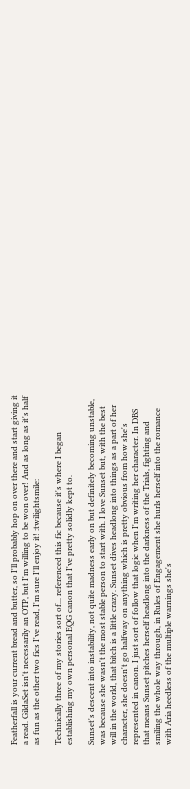Featherfall is your current bread and butter, so I'll probably hop on over there and start giving it a read. GildaSet isn't necessarily an OTP, but I'm willing to be won over! And as long as it's half as fun as the other two fics I've read, I'm sure I'll enjoy it! :twilightsmile:

Technically three of my stories sort of... referenced this fic because it's where I began establishing my own personal EQG canon that I've pretty solidly kept to.

Sunset's descent into instability, not quite madness early on but definitely becoming unstable, was because she wasn't the most stable person to start with. I love Sunset but, with the best will in the world, that bitch is a little crazy. Sunset dives headlong into things as a part of her character, she doesn't go halfway on anything which is pretty obvious from how she's represented in canon. I just sort of follow that logic when I'm writing her character. In DBS that means Sunset pitches herself headlong into the darkness of the Trials, fighting and smiling the whole way through, in Rules of Engagement she hurls herself into the romance with Aria heedless of the multiple warnings she's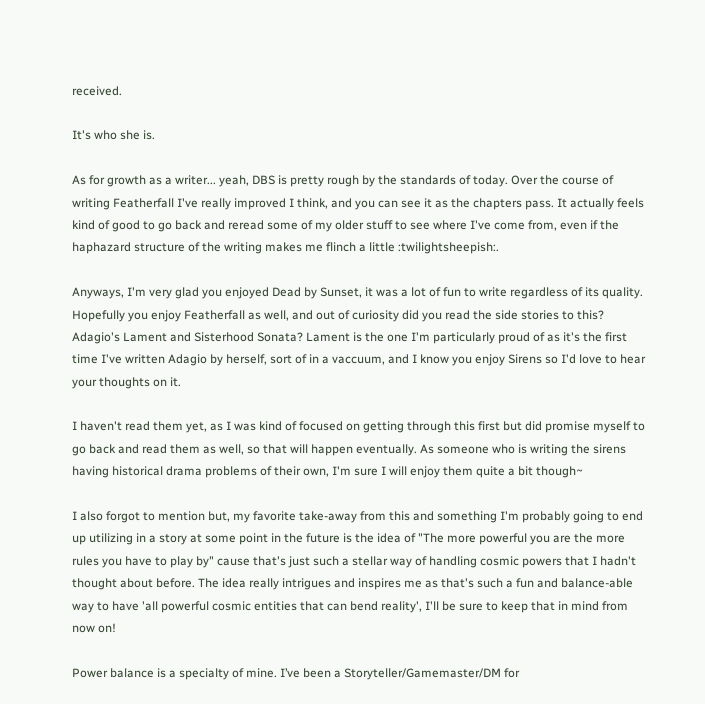received.

It's who she is.

As for growth as a writer... yeah, DBS is pretty rough by the standards of today. Over the course of writing Featherfall I've really improved I think, and you can see it as the chapters pass. It actually feels kind of good to go back and reread some of my older stuff to see where I've come from, even if the haphazard structure of the writing makes me flinch a little :twilightsheepish:.

Anyways, I'm very glad you enjoyed Dead by Sunset, it was a lot of fun to write regardless of its quality. Hopefully you enjoy Featherfall as well, and out of curiosity did you read the side stories to this? Adagio's Lament and Sisterhood Sonata? Lament is the one I'm particularly proud of as it's the first time I've written Adagio by herself, sort of in a vaccuum, and I know you enjoy Sirens so I'd love to hear your thoughts on it.

I haven't read them yet, as I was kind of focused on getting through this first but did promise myself to go back and read them as well, so that will happen eventually. As someone who is writing the sirens having historical drama problems of their own, I'm sure I will enjoy them quite a bit though~

I also forgot to mention but, my favorite take-away from this and something I'm probably going to end up utilizing in a story at some point in the future is the idea of "The more powerful you are the more rules you have to play by" cause that's just such a stellar way of handling cosmic powers that I hadn't thought about before. The idea really intrigues and inspires me as that's such a fun and balance-able way to have 'all powerful cosmic entities that can bend reality', I'll be sure to keep that in mind from now on!

Power balance is a specialty of mine. I’ve been a Storyteller/Gamemaster/DM for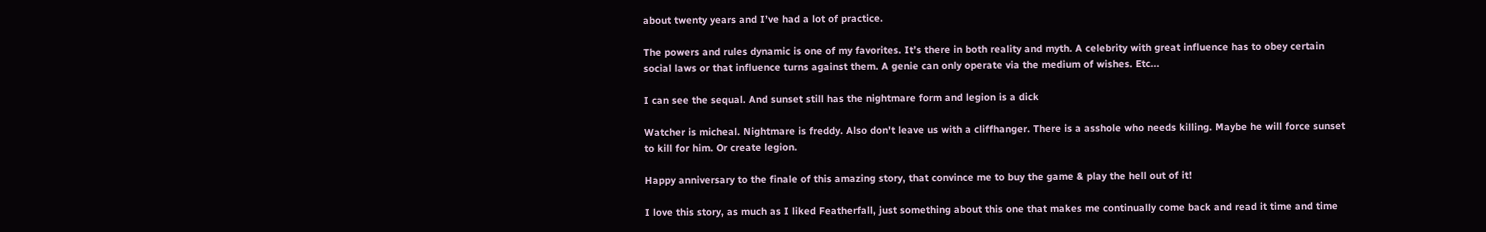about twenty years and I’ve had a lot of practice.

The powers and rules dynamic is one of my favorites. It’s there in both reality and myth. A celebrity with great influence has to obey certain social laws or that influence turns against them. A genie can only operate via the medium of wishes. Etc...

I can see the sequal. And sunset still has the nightmare form and legion is a dick

Watcher is micheal. Nightmare is freddy. Also don't leave us with a cliffhanger. There is a asshole who needs killing. Maybe he will force sunset to kill for him. Or create legion.

Happy anniversary to the finale of this amazing story, that convince me to buy the game & play the hell out of it!

I love this story, as much as I liked Featherfall, just something about this one that makes me continually come back and read it time and time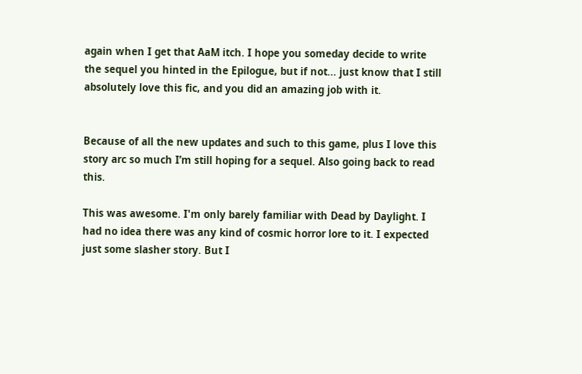again when I get that AaM itch. I hope you someday decide to write the sequel you hinted in the Epilogue, but if not... just know that I still absolutely love this fic, and you did an amazing job with it.


Because of all the new updates and such to this game, plus I love this story arc so much I’m still hoping for a sequel. Also going back to read this.

This was awesome. I'm only barely familiar with Dead by Daylight. I had no idea there was any kind of cosmic horror lore to it. I expected just some slasher story. But I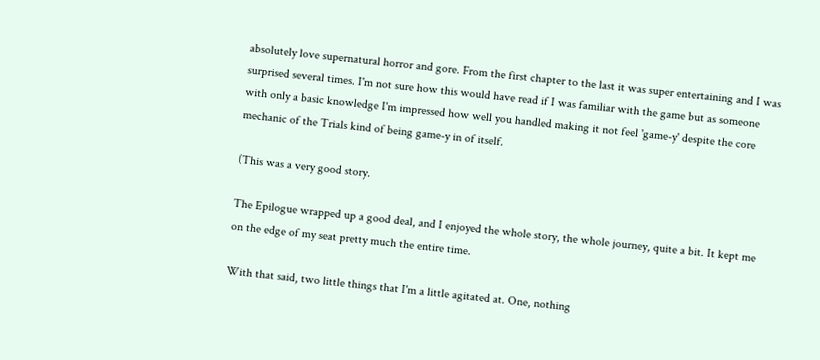absolutely love supernatural horror and gore. From the first chapter to the last it was super entertaining and I was surprised several times. I'm not sure how this would have read if I was familiar with the game but as someone with only a basic knowledge I'm impressed how well you handled making it not feel 'game-y' despite the core mechanic of the Trials kind of being game-y in of itself.

(This was a very good story.

The Epilogue wrapped up a good deal, and I enjoyed the whole story, the whole journey, quite a bit. It kept me on the edge of my seat pretty much the entire time.

With that said, two little things that I'm a little agitated at. One, nothing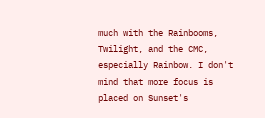much with the Rainbooms, Twilight, and the CMC, especially Rainbow. I don't mind that more focus is placed on Sunset's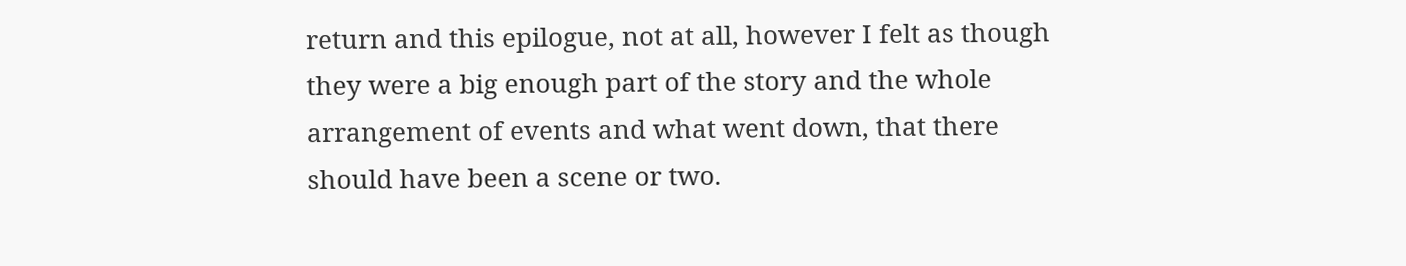return and this epilogue, not at all, however I felt as though they were a big enough part of the story and the whole arrangement of events and what went down, that there should have been a scene or two.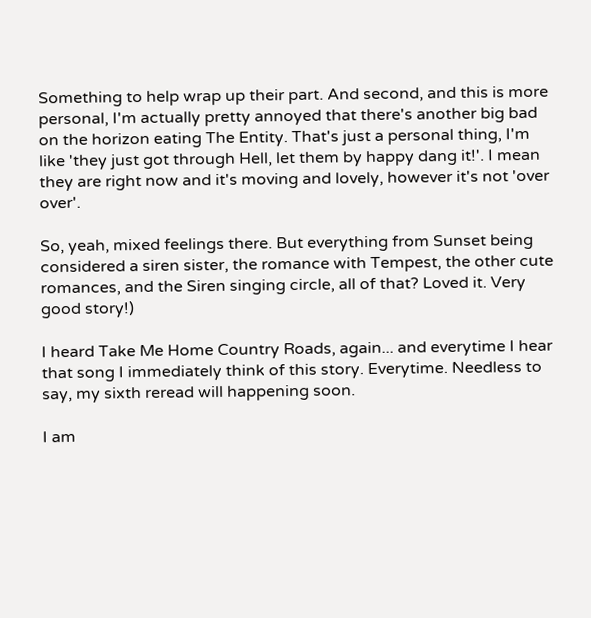Something to help wrap up their part. And second, and this is more personal, I'm actually pretty annoyed that there's another big bad on the horizon eating The Entity. That's just a personal thing, I'm like 'they just got through Hell, let them by happy dang it!'. I mean they are right now and it's moving and lovely, however it's not 'over over'.

So, yeah, mixed feelings there. But everything from Sunset being considered a siren sister, the romance with Tempest, the other cute romances, and the Siren singing circle, all of that? Loved it. Very good story!)

I heard Take Me Home Country Roads, again... and everytime I hear that song I immediately think of this story. Everytime. Needless to say, my sixth reread will happening soon.

I am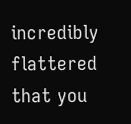incredibly flattered that you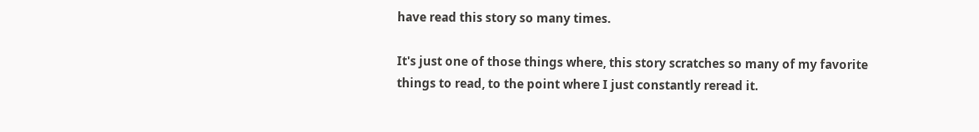have read this story so many times.

It's just one of those things where, this story scratches so many of my favorite things to read, to the point where I just constantly reread it.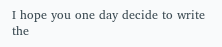I hope you one day decide to write the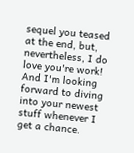sequel you teased at the end, but, nevertheless, I do love you're work! And I'm looking forward to diving into your newest stuff whenever I get a chance.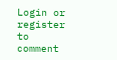Login or register to comment